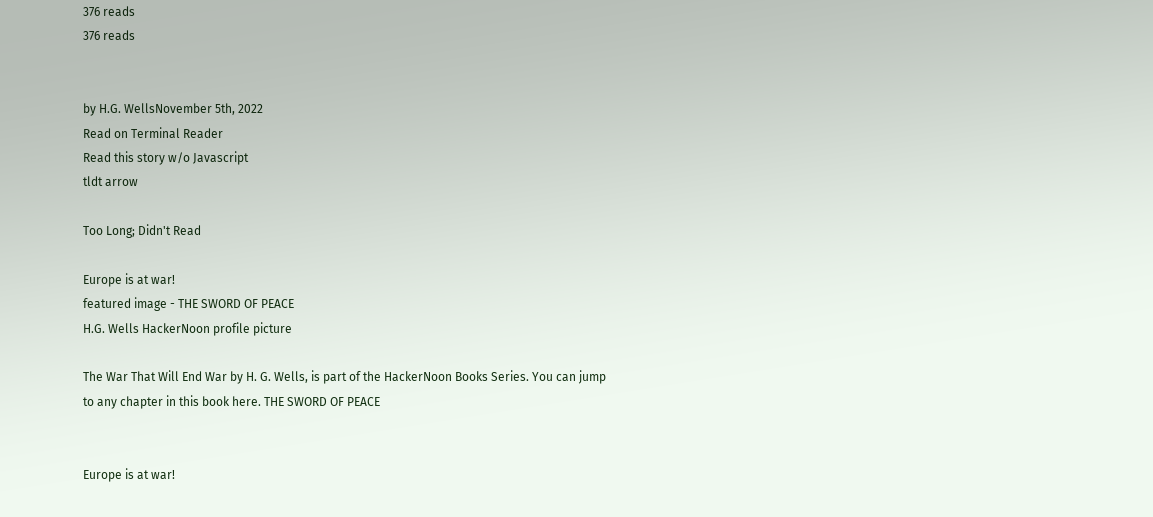376 reads
376 reads


by H.G. WellsNovember 5th, 2022
Read on Terminal Reader
Read this story w/o Javascript
tldt arrow

Too Long; Didn't Read

Europe is at war!
featured image - THE SWORD OF PEACE
H.G. Wells HackerNoon profile picture

The War That Will End War by H. G. Wells, is part of the HackerNoon Books Series. You can jump to any chapter in this book here. THE SWORD OF PEACE


Europe is at war!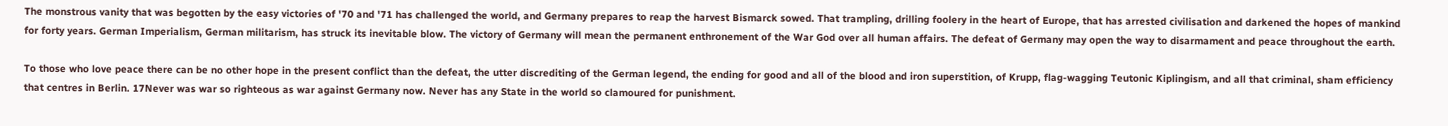The monstrous vanity that was begotten by the easy victories of '70 and '71 has challenged the world, and Germany prepares to reap the harvest Bismarck sowed. That trampling, drilling foolery in the heart of Europe, that has arrested civilisation and darkened the hopes of mankind for forty years. German Imperialism, German militarism, has struck its inevitable blow. The victory of Germany will mean the permanent enthronement of the War God over all human affairs. The defeat of Germany may open the way to disarmament and peace throughout the earth.

To those who love peace there can be no other hope in the present conflict than the defeat, the utter discrediting of the German legend, the ending for good and all of the blood and iron superstition, of Krupp, flag-wagging Teutonic Kiplingism, and all that criminal, sham efficiency that centres in Berlin. 17Never was war so righteous as war against Germany now. Never has any State in the world so clamoured for punishment.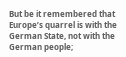But be it remembered that Europe’s quarrel is with the German State, not with the German people;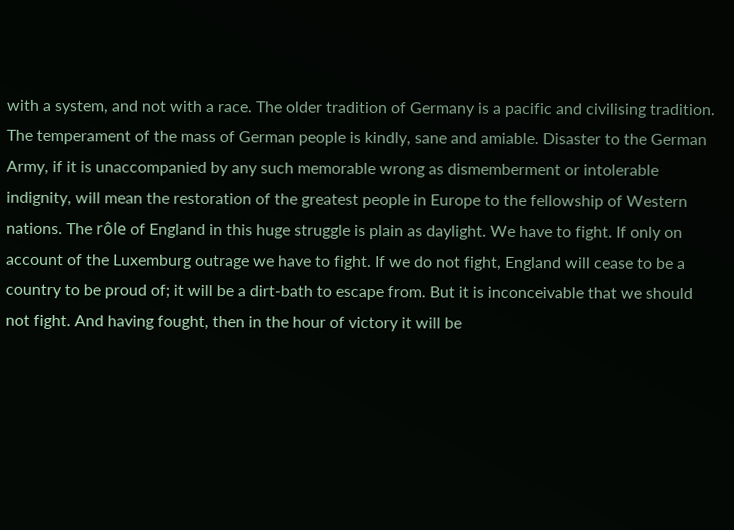with a system, and not with a race. The older tradition of Germany is a pacific and civilising tradition. The temperament of the mass of German people is kindly, sane and amiable. Disaster to the German Army, if it is unaccompanied by any such memorable wrong as dismemberment or intolerable indignity, will mean the restoration of the greatest people in Europe to the fellowship of Western nations. The rôle of England in this huge struggle is plain as daylight. We have to fight. If only on account of the Luxemburg outrage we have to fight. If we do not fight, England will cease to be a country to be proud of; it will be a dirt-bath to escape from. But it is inconceivable that we should not fight. And having fought, then in the hour of victory it will be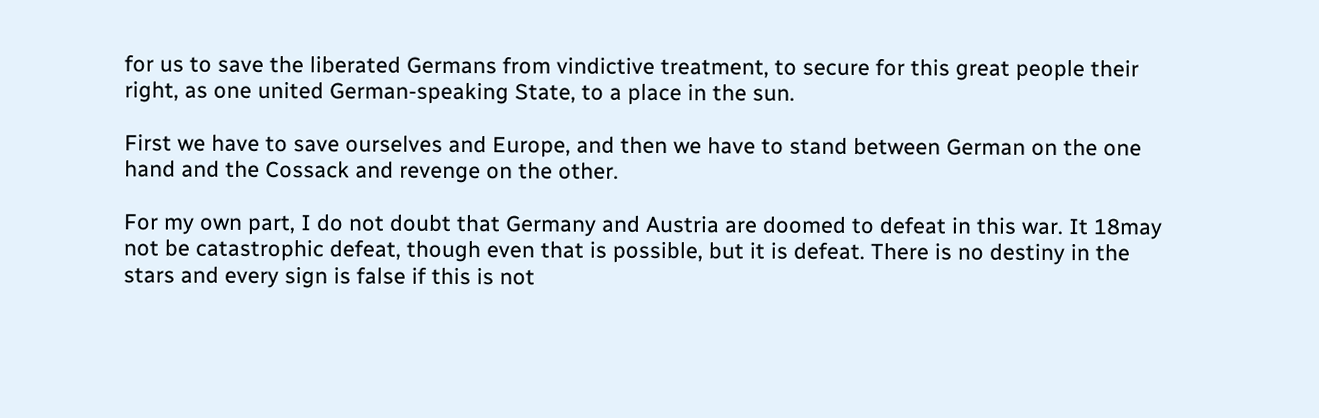for us to save the liberated Germans from vindictive treatment, to secure for this great people their right, as one united German-speaking State, to a place in the sun.

First we have to save ourselves and Europe, and then we have to stand between German on the one hand and the Cossack and revenge on the other.

For my own part, I do not doubt that Germany and Austria are doomed to defeat in this war. It 18may not be catastrophic defeat, though even that is possible, but it is defeat. There is no destiny in the stars and every sign is false if this is not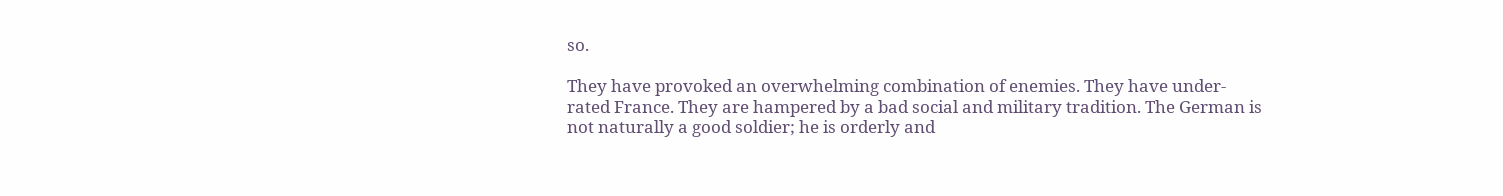so.

They have provoked an overwhelming combination of enemies. They have under-rated France. They are hampered by a bad social and military tradition. The German is not naturally a good soldier; he is orderly and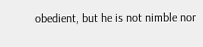obedient, but he is not nimble nor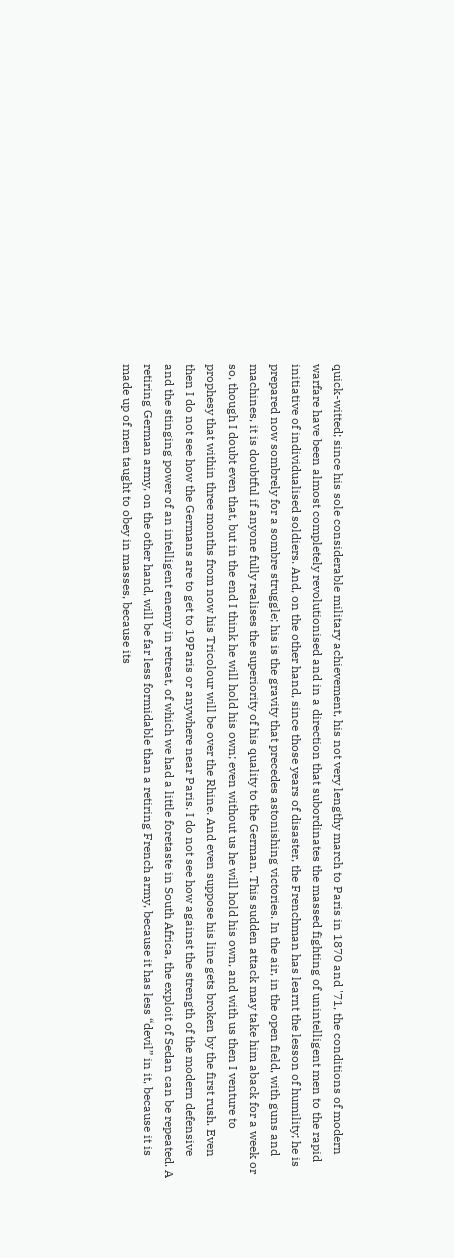quick-witted; since his sole considerable military achievement, his not very lengthy march to Paris in 1870 and '71, the conditions of modern warfare have been almost completely revolutionised and in a direction that subordinates the massed fighting of unintelligent men to the rapid initiative of individualised soldiers. And, on the other hand, since those years of disaster, the Frenchman has learnt the lesson of humility; he is prepared now sombrely for a sombre struggle; his is the gravity that precedes astonishing victories. In the air, in the open field, with guns and machines, it is doubtful if anyone fully realises the superiority of his quality to the German. This sudden attack may take him aback for a week or so, though I doubt even that, but in the end I think he will hold his own; even without us he will hold his own, and with us then I venture to prophesy that within three months from now his Tricolour will be over the Rhine. And even suppose his line gets broken by the first rush. Even then I do not see how the Germans are to get to 19Paris or anywhere near Paris. I do not see how against the strength of the modern defensive and the stinging power of an intelligent enemy in retreat, of which we had a little foretaste in South Africa, the exploit of Sedan can be repeated. A retiring German army, on the other hand, will be far less formidable than a retiring French army, because it has less “devil” in it, because it is made up of men taught to obey in masses, because its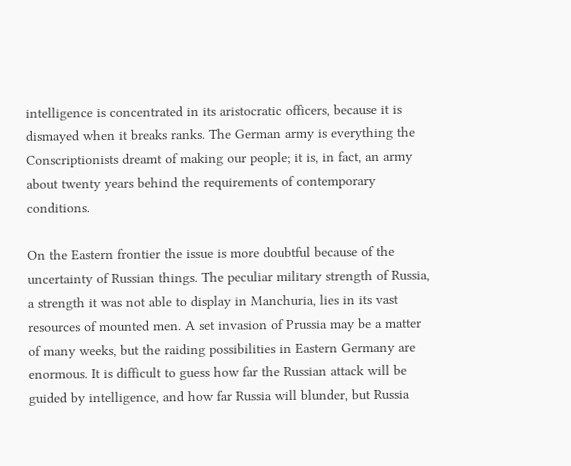intelligence is concentrated in its aristocratic officers, because it is dismayed when it breaks ranks. The German army is everything the Conscriptionists dreamt of making our people; it is, in fact, an army about twenty years behind the requirements of contemporary conditions.

On the Eastern frontier the issue is more doubtful because of the uncertainty of Russian things. The peculiar military strength of Russia, a strength it was not able to display in Manchuria, lies in its vast resources of mounted men. A set invasion of Prussia may be a matter of many weeks, but the raiding possibilities in Eastern Germany are enormous. It is difficult to guess how far the Russian attack will be guided by intelligence, and how far Russia will blunder, but Russia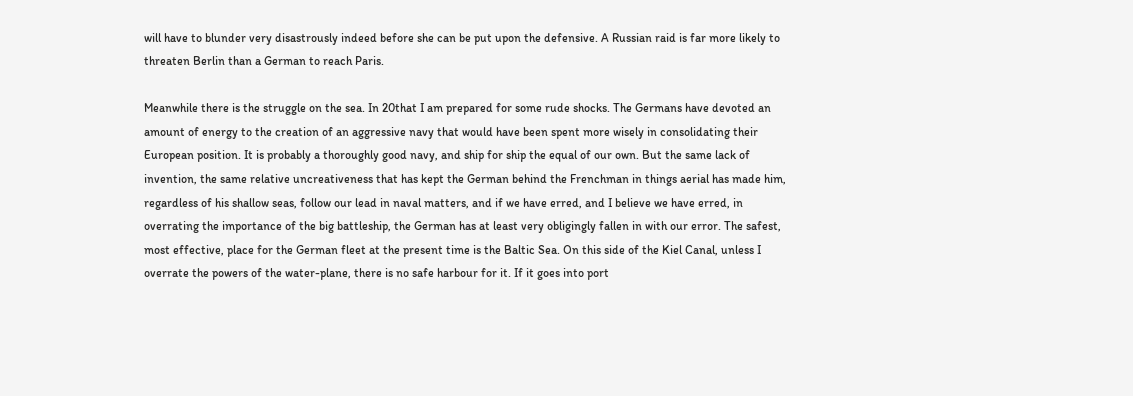will have to blunder very disastrously indeed before she can be put upon the defensive. A Russian raid is far more likely to threaten Berlin than a German to reach Paris.

Meanwhile there is the struggle on the sea. In 20that I am prepared for some rude shocks. The Germans have devoted an amount of energy to the creation of an aggressive navy that would have been spent more wisely in consolidating their European position. It is probably a thoroughly good navy, and ship for ship the equal of our own. But the same lack of invention, the same relative uncreativeness that has kept the German behind the Frenchman in things aerial has made him, regardless of his shallow seas, follow our lead in naval matters, and if we have erred, and I believe we have erred, in overrating the importance of the big battleship, the German has at least very obligingly fallen in with our error. The safest, most effective, place for the German fleet at the present time is the Baltic Sea. On this side of the Kiel Canal, unless I overrate the powers of the water-plane, there is no safe harbour for it. If it goes into port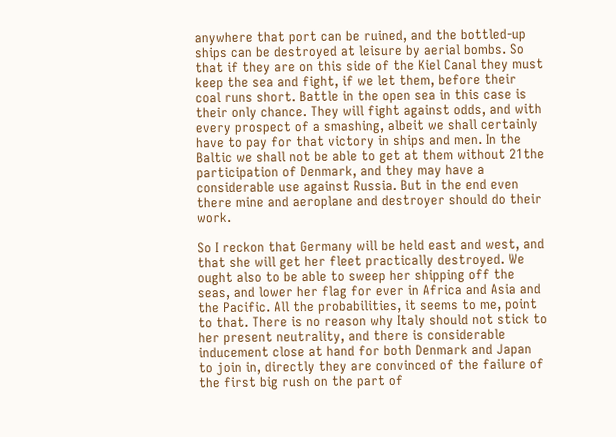anywhere that port can be ruined, and the bottled-up ships can be destroyed at leisure by aerial bombs. So that if they are on this side of the Kiel Canal they must keep the sea and fight, if we let them, before their coal runs short. Battle in the open sea in this case is their only chance. They will fight against odds, and with every prospect of a smashing, albeit we shall certainly have to pay for that victory in ships and men. In the Baltic we shall not be able to get at them without 21the participation of Denmark, and they may have a considerable use against Russia. But in the end even there mine and aeroplane and destroyer should do their work.

So I reckon that Germany will be held east and west, and that she will get her fleet practically destroyed. We ought also to be able to sweep her shipping off the seas, and lower her flag for ever in Africa and Asia and the Pacific. All the probabilities, it seems to me, point to that. There is no reason why Italy should not stick to her present neutrality, and there is considerable inducement close at hand for both Denmark and Japan to join in, directly they are convinced of the failure of the first big rush on the part of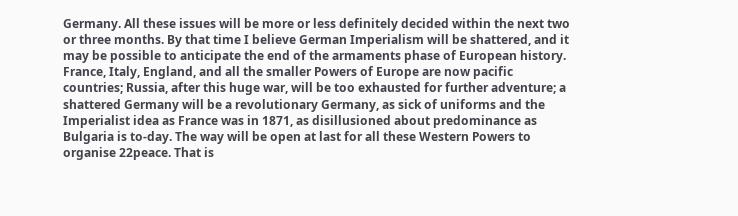Germany. All these issues will be more or less definitely decided within the next two or three months. By that time I believe German Imperialism will be shattered, and it may be possible to anticipate the end of the armaments phase of European history. France, Italy, England, and all the smaller Powers of Europe are now pacific countries; Russia, after this huge war, will be too exhausted for further adventure; a shattered Germany will be a revolutionary Germany, as sick of uniforms and the Imperialist idea as France was in 1871, as disillusioned about predominance as Bulgaria is to-day. The way will be open at last for all these Western Powers to organise 22peace. That is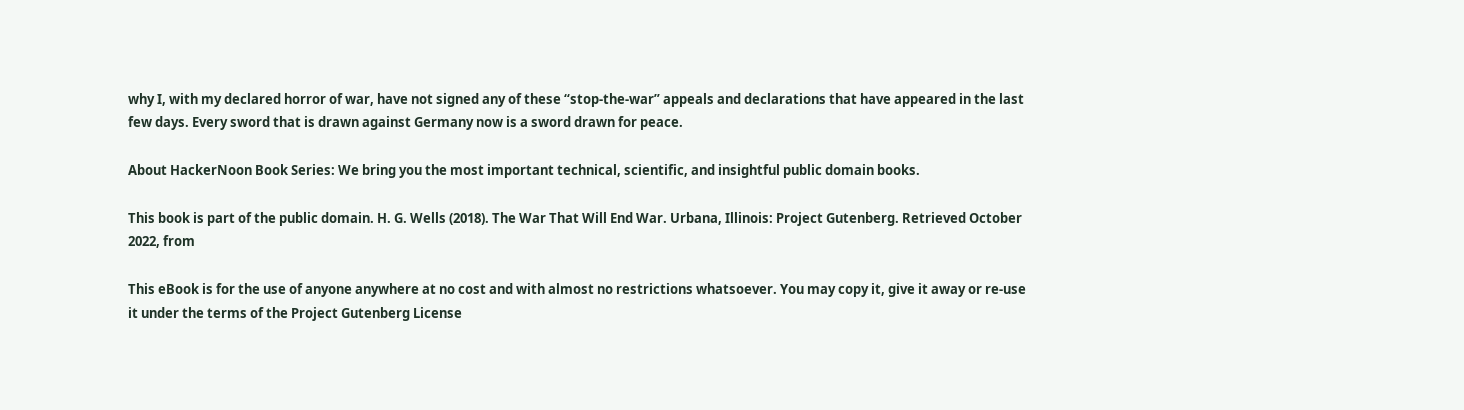why I, with my declared horror of war, have not signed any of these “stop-the-war” appeals and declarations that have appeared in the last few days. Every sword that is drawn against Germany now is a sword drawn for peace.

About HackerNoon Book Series: We bring you the most important technical, scientific, and insightful public domain books.

This book is part of the public domain. H. G. Wells (2018). The War That Will End War. Urbana, Illinois: Project Gutenberg. Retrieved October 2022, from

This eBook is for the use of anyone anywhere at no cost and with almost no restrictions whatsoever. You may copy it, give it away or re-use it under the terms of the Project Gutenberg License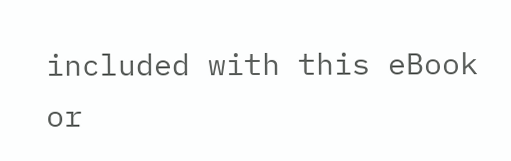included with this eBook or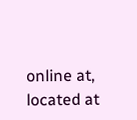online at, located at